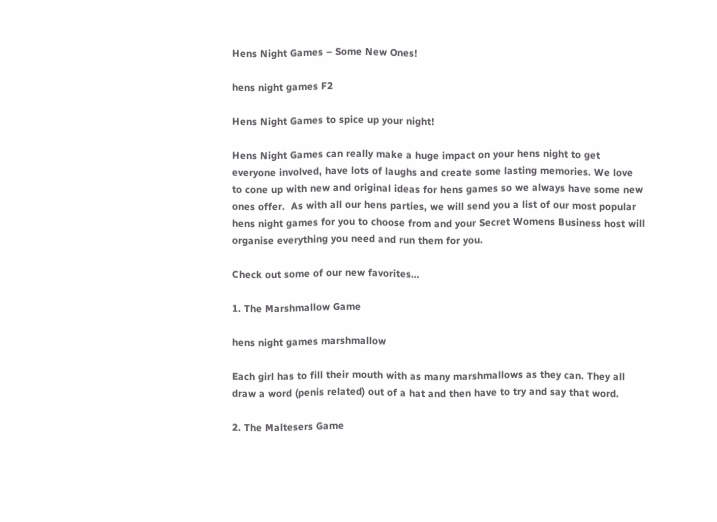Hens Night Games – Some New Ones!

hens night games F2

Hens Night Games to spice up your night!

Hens Night Games can really make a huge impact on your hens night to get everyone involved, have lots of laughs and create some lasting memories. We love to cone up with new and original ideas for hens games so we always have some new ones offer.  As with all our hens parties, we will send you a list of our most popular hens night games for you to choose from and your Secret Womens Business host will organise everything you need and run them for you.

Check out some of our new favorites…

1. The Marshmallow Game

hens night games marshmallow

Each girl has to fill their mouth with as many marshmallows as they can. They all draw a word (penis related) out of a hat and then have to try and say that word.

2. The Maltesers Game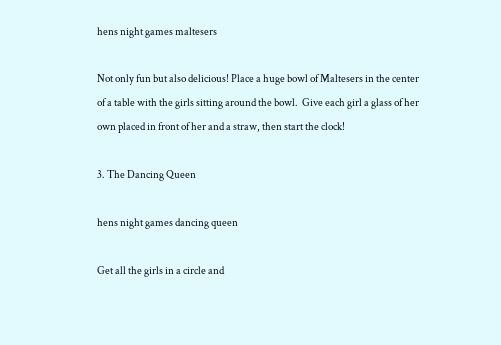hens night games maltesers

Not only fun but also delicious! Place a huge bowl of Maltesers in the center of a table with the girls sitting around the bowl.  Give each girl a glass of her own placed in front of her and a straw, then start the clock!

3. The Dancing Queen

hens night games dancing queen

Get all the girls in a circle and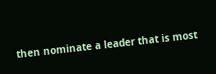then nominate a leader that is most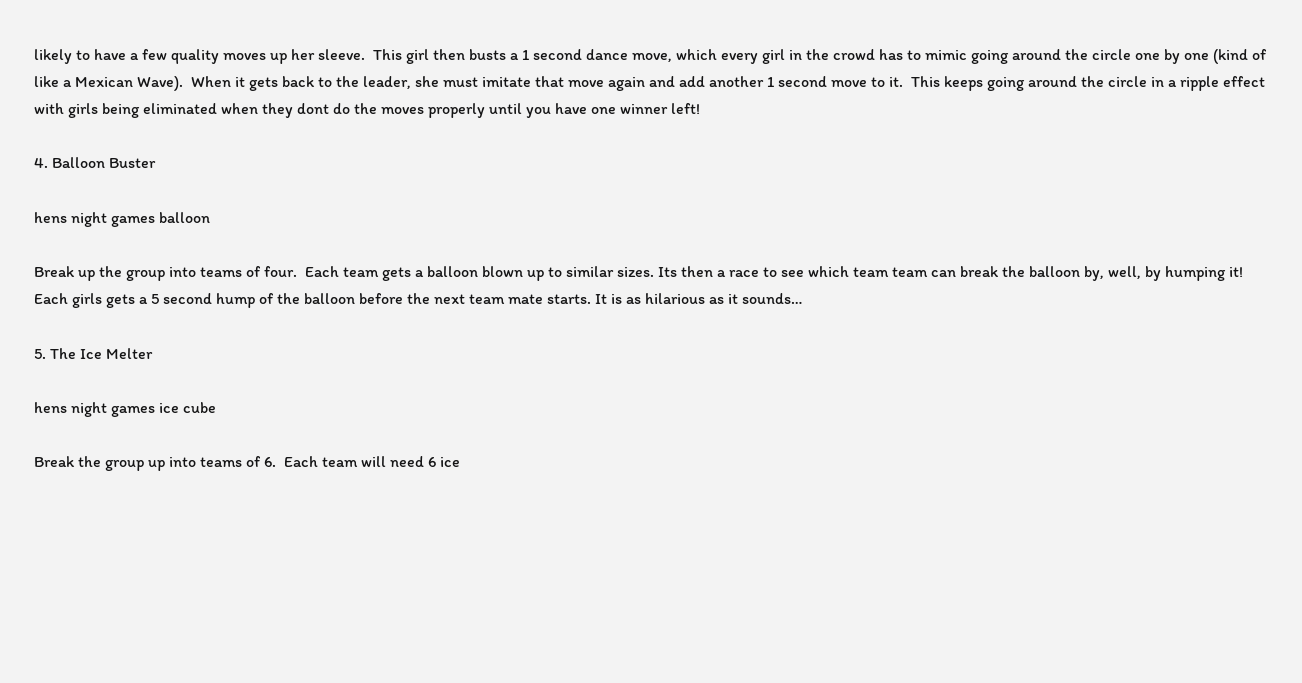likely to have a few quality moves up her sleeve.  This girl then busts a 1 second dance move, which every girl in the crowd has to mimic going around the circle one by one (kind of like a Mexican Wave).  When it gets back to the leader, she must imitate that move again and add another 1 second move to it.  This keeps going around the circle in a ripple effect with girls being eliminated when they dont do the moves properly until you have one winner left!

4. Balloon Buster

hens night games balloon

Break up the group into teams of four.  Each team gets a balloon blown up to similar sizes. Its then a race to see which team team can break the balloon by, well, by humping it!  Each girls gets a 5 second hump of the balloon before the next team mate starts. It is as hilarious as it sounds…

5. The Ice Melter

hens night games ice cube

Break the group up into teams of 6.  Each team will need 6 ice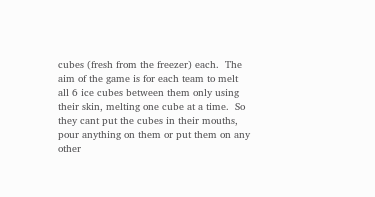cubes (fresh from the freezer) each.  The aim of the game is for each team to melt all 6 ice cubes between them only using their skin, melting one cube at a time.  So they cant put the cubes in their mouths, pour anything on them or put them on any other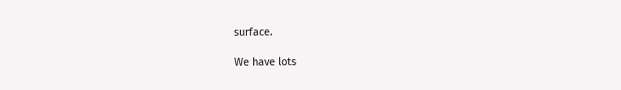surface.

We have lots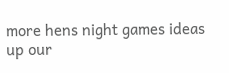more hens night games ideas up our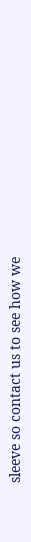sleeve so contact us to see how we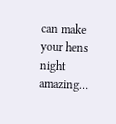can make your hens night amazing…